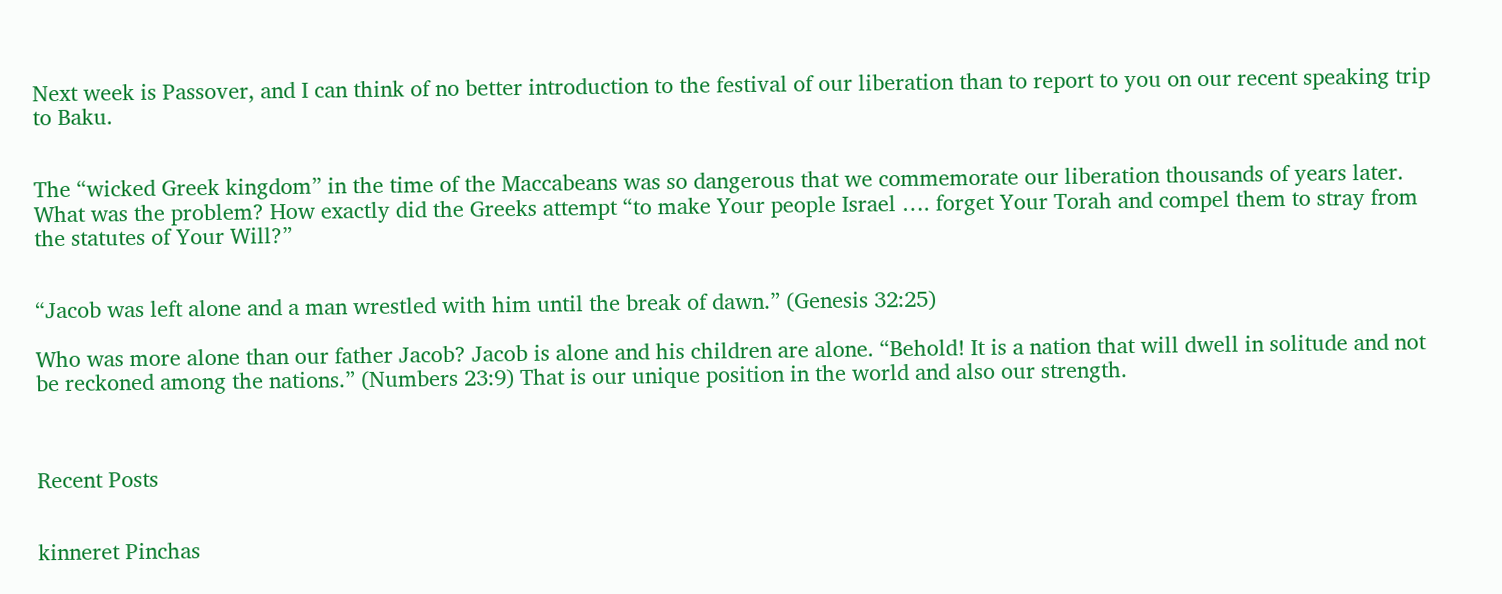Next week is Passover, and I can think of no better introduction to the festival of our liberation than to report to you on our recent speaking trip to Baku.


The “wicked Greek kingdom” in the time of the Maccabeans was so dangerous that we commemorate our liberation thousands of years later. What was the problem? How exactly did the Greeks attempt “to make Your people Israel …. forget Your Torah and compel them to stray from the statutes of Your Will?”


“Jacob was left alone and a man wrestled with him until the break of dawn.” (Genesis 32:25)

Who was more alone than our father Jacob? Jacob is alone and his children are alone. “Behold! It is a nation that will dwell in solitude and not be reckoned among the nations.” (Numbers 23:9) That is our unique position in the world and also our strength.



Recent Posts


kinneret Pinchas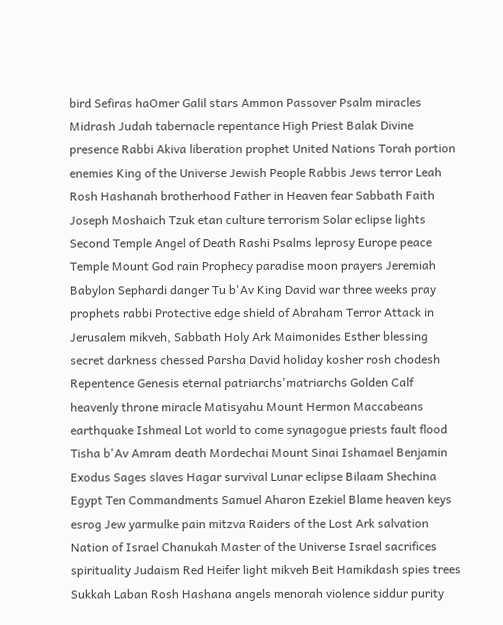bird Sefiras haOmer Galil stars Ammon Passover Psalm miracles Midrash Judah tabernacle repentance High Priest Balak Divine presence Rabbi Akiva liberation prophet United Nations Torah portion enemies King of the Universe Jewish People Rabbis Jews terror Leah Rosh Hashanah brotherhood Father in Heaven fear Sabbath Faith Joseph Moshaich Tzuk etan culture terrorism Solar eclipse lights Second Temple Angel of Death Rashi Psalms leprosy Europe peace Temple Mount God rain Prophecy paradise moon prayers Jeremiah Babylon Sephardi danger Tu b'Av King David war three weeks pray prophets rabbi Protective edge shield of Abraham Terror Attack in Jerusalem mikveh, Sabbath Holy Ark Maimonides Esther blessing secret darkness chessed Parsha David holiday kosher rosh chodesh Repentence Genesis eternal patriarchs'matriarchs Golden Calf heavenly throne miracle Matisyahu Mount Hermon Maccabeans earthquake Ishmeal Lot world to come synagogue priests fault flood Tisha b'Av Amram death Mordechai Mount Sinai Ishamael Benjamin Exodus Sages slaves Hagar survival Lunar eclipse Bilaam Shechina Egypt Ten Commandments Samuel Aharon Ezekiel Blame heaven keys esrog Jew yarmulke pain mitzva Raiders of the Lost Ark salvation Nation of Israel Chanukah Master of the Universe Israel sacrifices spirituality Judaism Red Heifer light mikveh Beit Hamikdash spies trees Sukkah Laban Rosh Hashana angels menorah violence siddur purity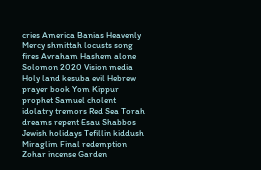cries America Banias Heavenly Mercy shmittah locusts song fires Avraham Hashem alone Solomon 2020 Vision media Holy land kesuba evil Hebrew prayer book Yom Kippur prophet Samuel cholent idolatry tremors Red Sea Torah dreams repent Esau Shabbos Jewish holidays Tefillin kiddush Miraglim Final redemption Zohar incense Garden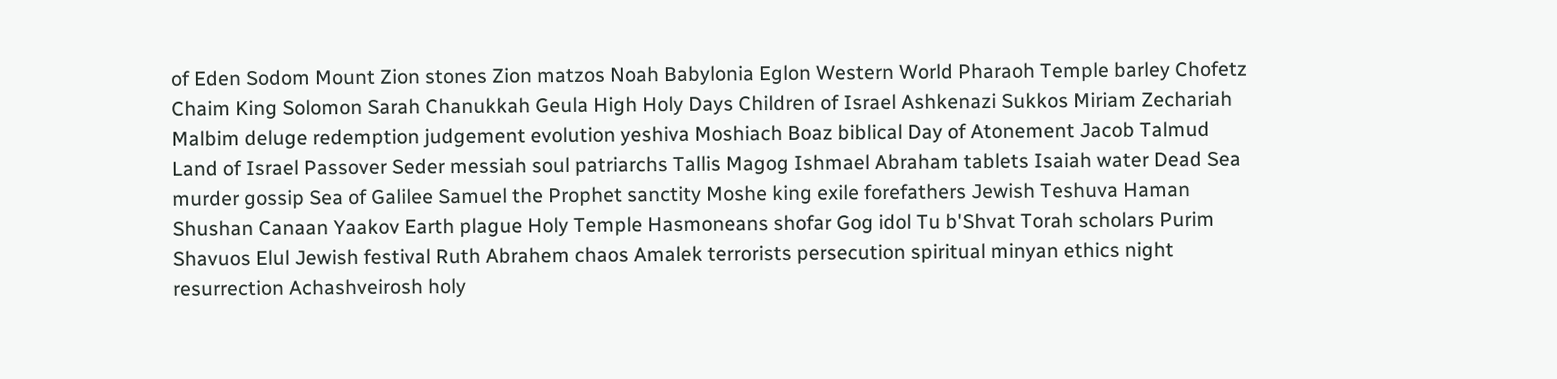of Eden Sodom Mount Zion stones Zion matzos Noah Babylonia Eglon Western World Pharaoh Temple barley Chofetz Chaim King Solomon Sarah Chanukkah Geula High Holy Days Children of Israel Ashkenazi Sukkos Miriam Zechariah Malbim deluge redemption judgement evolution yeshiva Moshiach Boaz biblical Day of Atonement Jacob Talmud Land of Israel Passover Seder messiah soul patriarchs Tallis Magog Ishmael Abraham tablets Isaiah water Dead Sea murder gossip Sea of Galilee Samuel the Prophet sanctity Moshe king exile forefathers Jewish Teshuva Haman Shushan Canaan Yaakov Earth plague Holy Temple Hasmoneans shofar Gog idol Tu b'Shvat Torah scholars Purim Shavuos Elul Jewish festival Ruth Abrahem chaos Amalek terrorists persecution spiritual minyan ethics night resurrection Achashveirosh holy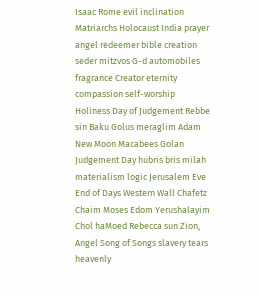Isaac Rome evil inclination Matriarchs Holocaust India prayer angel redeemer bible creation seder mitzvos G-d automobiles fragrance Creator eternity compassion self-worship Holiness Day of Judgement Rebbe sin Baku Golus meraglim Adam New Moon Macabees Golan Judgement Day hubris bris milah materialism logic Jerusalem Eve End of Days Western Wall Chafetz Chaim Moses Edom Yerushalayim Chol haMoed Rebecca sun Zion, Angel Song of Songs slavery tears heavenly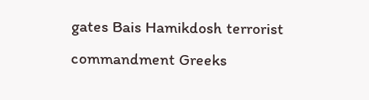gates Bais Hamikdosh terrorist commandment Greeks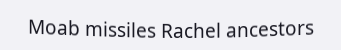Moab missiles Rachel ancestors